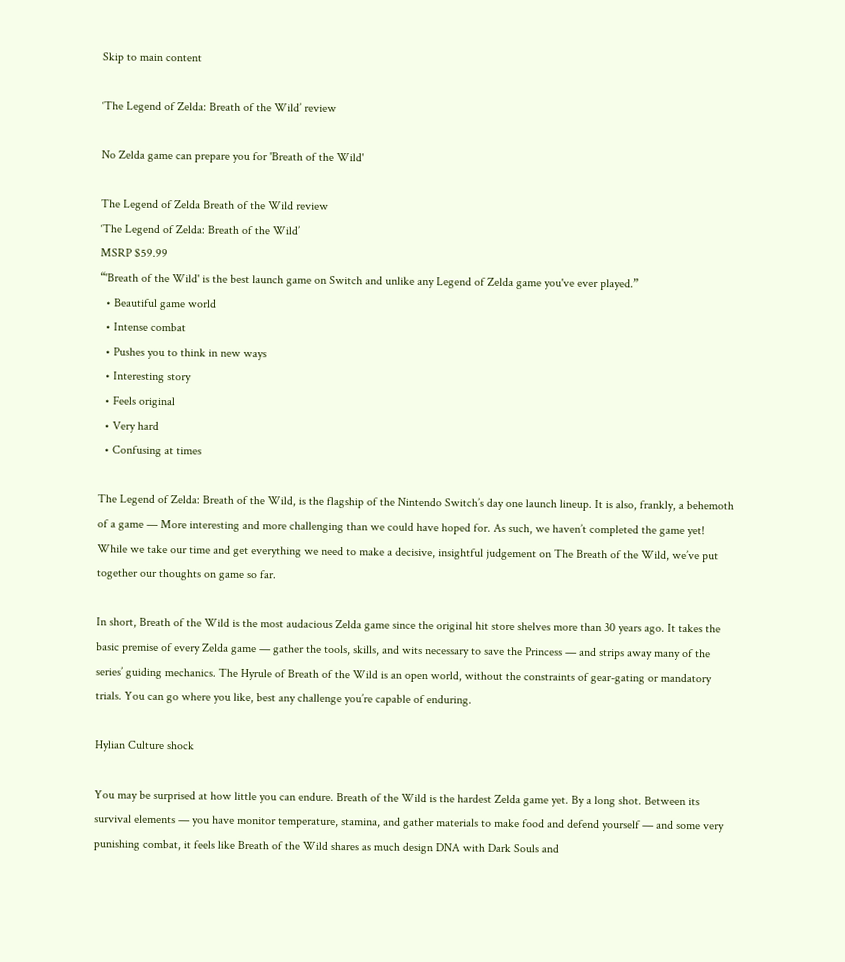Skip to main content

‘The Legend of Zelda: Breath of the Wild’ review

No Zelda game can prepare you for 'Breath of the Wild'

The Legend of Zelda Breath of the Wild review
‘The Legend of Zelda: Breath of the Wild’
MSRP $59.99
“'Breath of the Wild' is the best launch game on Switch and unlike any Legend of Zelda game you've ever played.”
  • Beautiful game world
  • Intense combat
  • Pushes you to think in new ways
  • Interesting story
  • Feels original
  • Very hard
  • Confusing at times

The Legend of Zelda: Breath of the Wild, is the flagship of the Nintendo Switch’s day one launch lineup. It is also, frankly, a behemoth of a game — More interesting and more challenging than we could have hoped for. As such, we haven’t completed the game yet! While we take our time and get everything we need to make a decisive, insightful judgement on The Breath of the Wild, we’ve put together our thoughts on game so far.

In short, Breath of the Wild is the most audacious Zelda game since the original hit store shelves more than 30 years ago. It takes the basic premise of every Zelda game — gather the tools, skills, and wits necessary to save the Princess — and strips away many of the series’ guiding mechanics. The Hyrule of Breath of the Wild is an open world, without the constraints of gear-gating or mandatory trials. You can go where you like, best any challenge you’re capable of enduring.

Hylian Culture shock

You may be surprised at how little you can endure. Breath of the Wild is the hardest Zelda game yet. By a long shot. Between its survival elements — you have monitor temperature, stamina, and gather materials to make food and defend yourself — and some very punishing combat, it feels like Breath of the Wild shares as much design DNA with Dark Souls and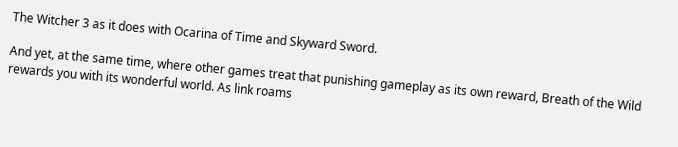The Witcher 3 as it does with Ocarina of Time and Skyward Sword.

And yet, at the same time, where other games treat that punishing gameplay as its own reward, Breath of the Wild rewards you with its wonderful world. As link roams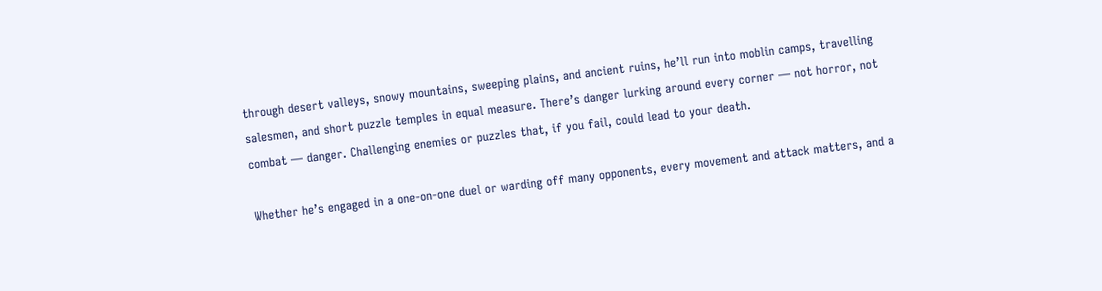through desert valleys, snowy mountains, sweeping plains, and ancient ruins, he’ll run into moblin camps, travelling salesmen, and short puzzle temples in equal measure. There’s danger lurking around every corner — not horror, not combat — danger. Challenging enemies or puzzles that, if you fail, could lead to your death.

Whether he’s engaged in a one-on-one duel or warding off many opponents, every movement and attack matters, and a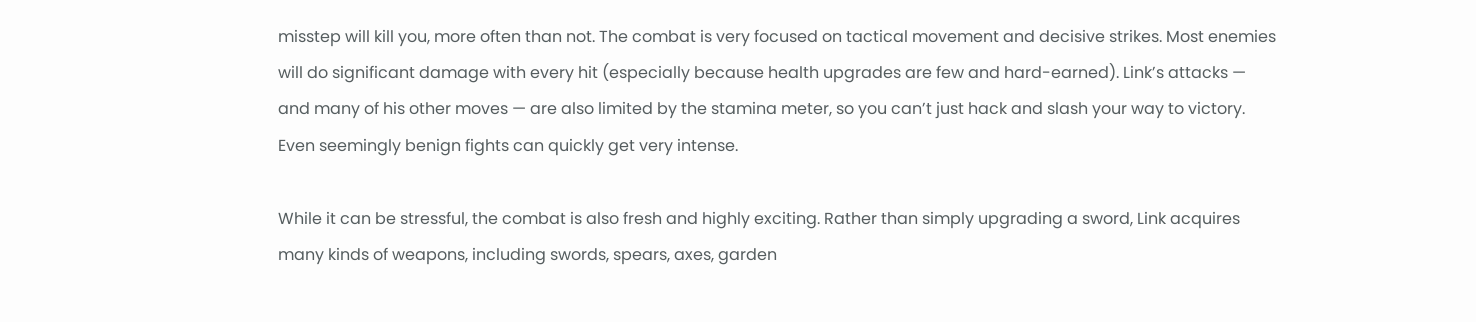misstep will kill you, more often than not. The combat is very focused on tactical movement and decisive strikes. Most enemies will do significant damage with every hit (especially because health upgrades are few and hard-earned). Link’s attacks — and many of his other moves — are also limited by the stamina meter, so you can’t just hack and slash your way to victory. Even seemingly benign fights can quickly get very intense.

While it can be stressful, the combat is also fresh and highly exciting. Rather than simply upgrading a sword, Link acquires many kinds of weapons, including swords, spears, axes, garden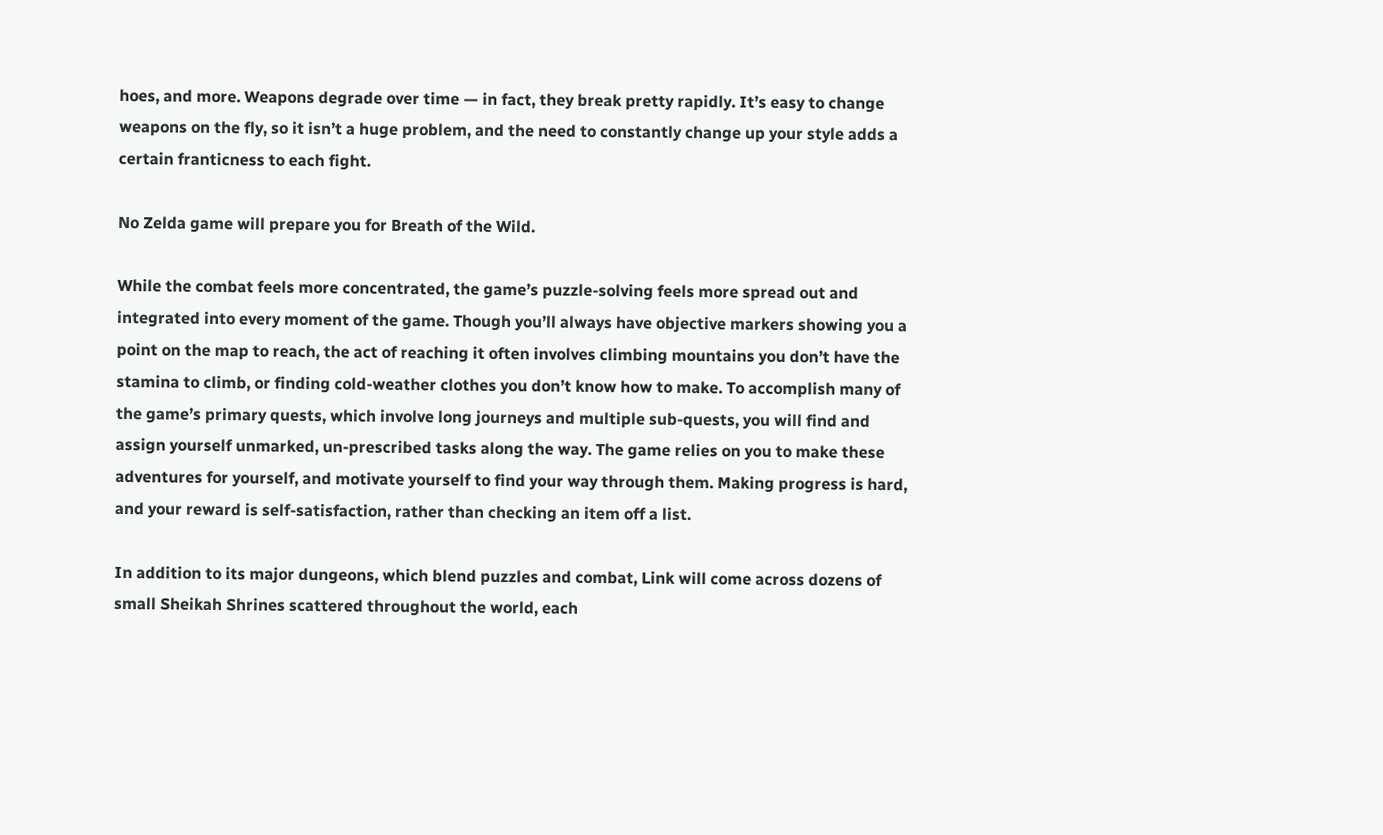hoes, and more. Weapons degrade over time — in fact, they break pretty rapidly. It’s easy to change weapons on the fly, so it isn’t a huge problem, and the need to constantly change up your style adds a certain franticness to each fight.

No Zelda game will prepare you for Breath of the Wild.

While the combat feels more concentrated, the game’s puzzle-solving feels more spread out and integrated into every moment of the game. Though you’ll always have objective markers showing you a point on the map to reach, the act of reaching it often involves climbing mountains you don’t have the stamina to climb, or finding cold-weather clothes you don’t know how to make. To accomplish many of the game’s primary quests, which involve long journeys and multiple sub-quests, you will find and assign yourself unmarked, un-prescribed tasks along the way. The game relies on you to make these adventures for yourself, and motivate yourself to find your way through them. Making progress is hard, and your reward is self-satisfaction, rather than checking an item off a list.

In addition to its major dungeons, which blend puzzles and combat, Link will come across dozens of small Sheikah Shrines scattered throughout the world, each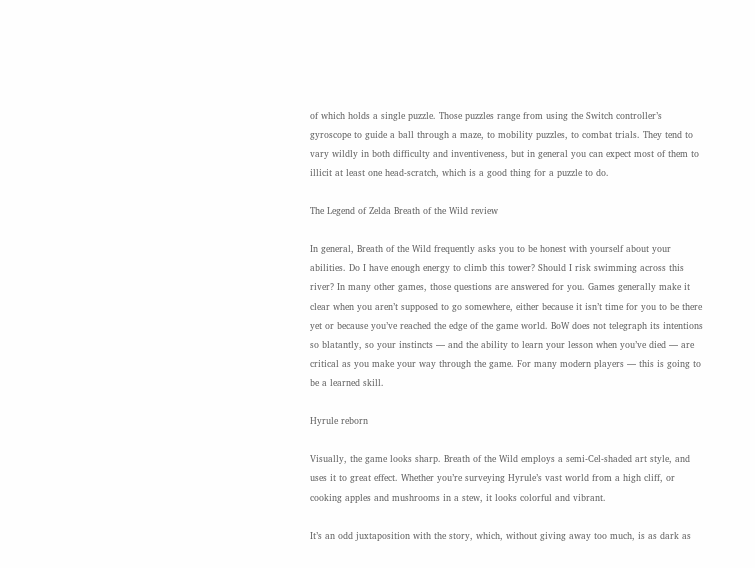of which holds a single puzzle. Those puzzles range from using the Switch controller’s gyroscope to guide a ball through a maze, to mobility puzzles, to combat trials. They tend to vary wildly in both difficulty and inventiveness, but in general you can expect most of them to illicit at least one head-scratch, which is a good thing for a puzzle to do.

The Legend of Zelda Breath of the Wild review

In general, Breath of the Wild frequently asks you to be honest with yourself about your abilities. Do I have enough energy to climb this tower? Should I risk swimming across this river? In many other games, those questions are answered for you. Games generally make it clear when you aren’t supposed to go somewhere, either because it isn’t time for you to be there yet or because you’ve reached the edge of the game world. BoW does not telegraph its intentions so blatantly, so your instincts — and the ability to learn your lesson when you’ve died — are critical as you make your way through the game. For many modern players — this is going to be a learned skill.

Hyrule reborn

Visually, the game looks sharp. Breath of the Wild employs a semi-Cel-shaded art style, and uses it to great effect. Whether you’re surveying Hyrule’s vast world from a high cliff, or cooking apples and mushrooms in a stew, it looks colorful and vibrant.

It’s an odd juxtaposition with the story, which, without giving away too much, is as dark as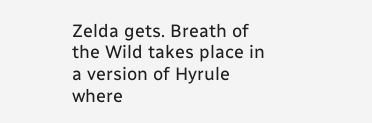Zelda gets. Breath of the Wild takes place in a version of Hyrule where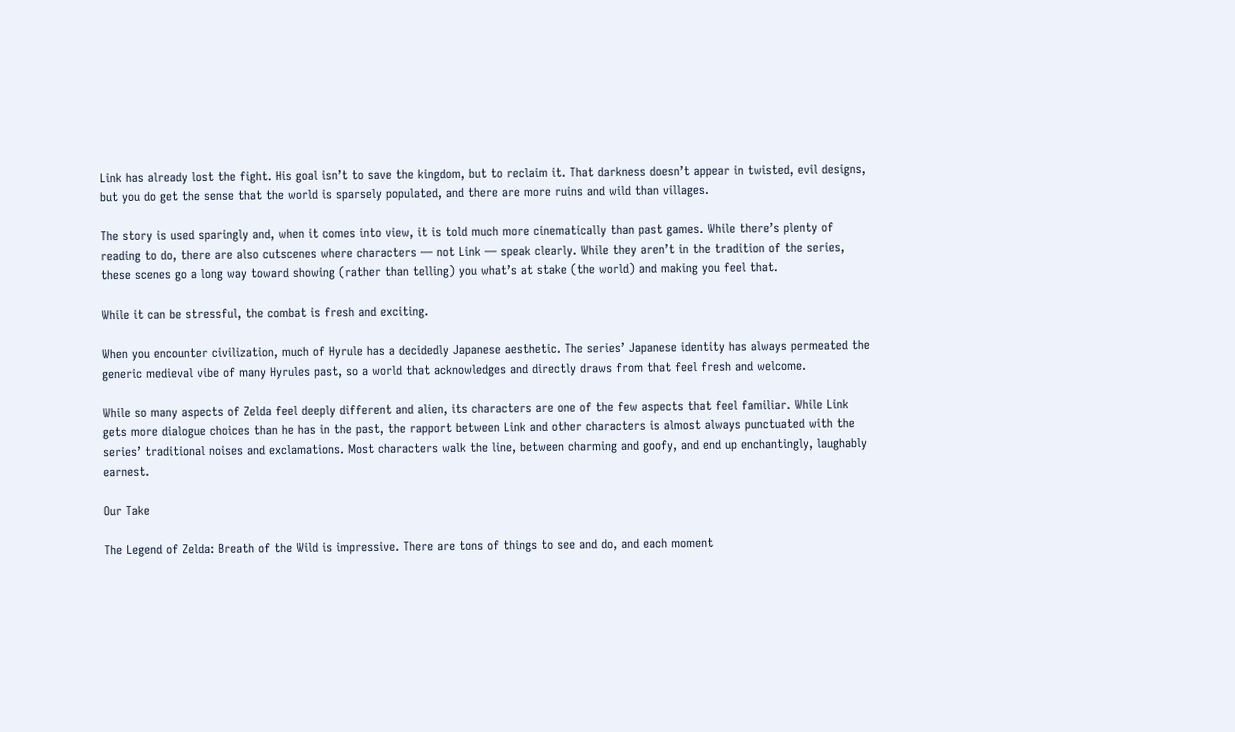Link has already lost the fight. His goal isn’t to save the kingdom, but to reclaim it. That darkness doesn’t appear in twisted, evil designs, but you do get the sense that the world is sparsely populated, and there are more ruins and wild than villages.

The story is used sparingly and, when it comes into view, it is told much more cinematically than past games. While there’s plenty of reading to do, there are also cutscenes where characters — not Link — speak clearly. While they aren’t in the tradition of the series, these scenes go a long way toward showing (rather than telling) you what’s at stake (the world) and making you feel that.

While it can be stressful, the combat is fresh and exciting.

When you encounter civilization, much of Hyrule has a decidedly Japanese aesthetic. The series’ Japanese identity has always permeated the generic medieval vibe of many Hyrules past, so a world that acknowledges and directly draws from that feel fresh and welcome.

While so many aspects of Zelda feel deeply different and alien, its characters are one of the few aspects that feel familiar. While Link gets more dialogue choices than he has in the past, the rapport between Link and other characters is almost always punctuated with the series’ traditional noises and exclamations. Most characters walk the line, between charming and goofy, and end up enchantingly, laughably earnest.

Our Take

The Legend of Zelda: Breath of the Wild is impressive. There are tons of things to see and do, and each moment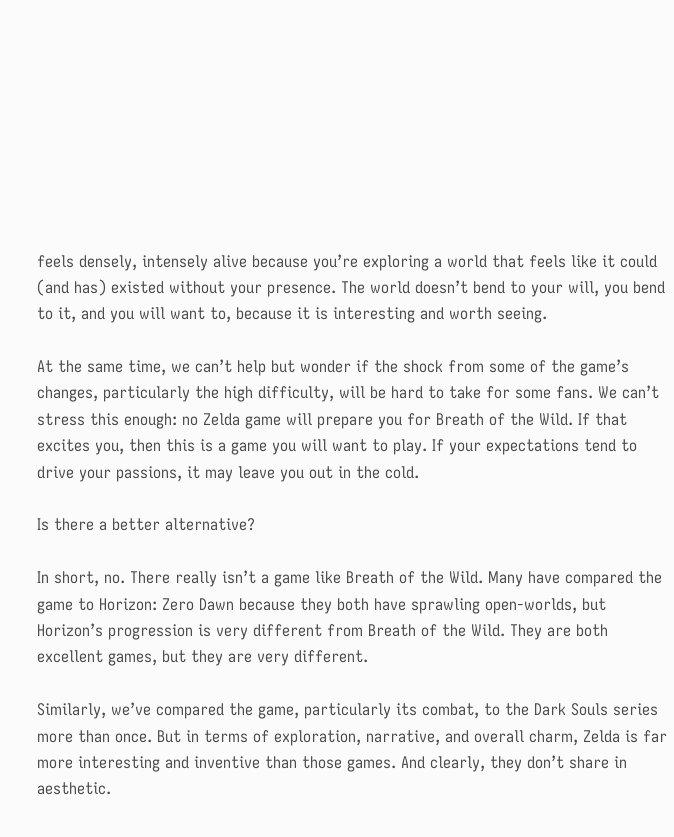feels densely, intensely alive because you’re exploring a world that feels like it could (and has) existed without your presence. The world doesn’t bend to your will, you bend to it, and you will want to, because it is interesting and worth seeing.

At the same time, we can’t help but wonder if the shock from some of the game’s changes, particularly the high difficulty, will be hard to take for some fans. We can’t stress this enough: no Zelda game will prepare you for Breath of the Wild. If that excites you, then this is a game you will want to play. If your expectations tend to drive your passions, it may leave you out in the cold.

Is there a better alternative?

In short, no. There really isn’t a game like Breath of the Wild. Many have compared the game to Horizon: Zero Dawn because they both have sprawling open-worlds, but Horizon’s progression is very different from Breath of the Wild. They are both excellent games, but they are very different.

Similarly, we’ve compared the game, particularly its combat, to the Dark Souls series more than once. But in terms of exploration, narrative, and overall charm, Zelda is far more interesting and inventive than those games. And clearly, they don’t share in aesthetic.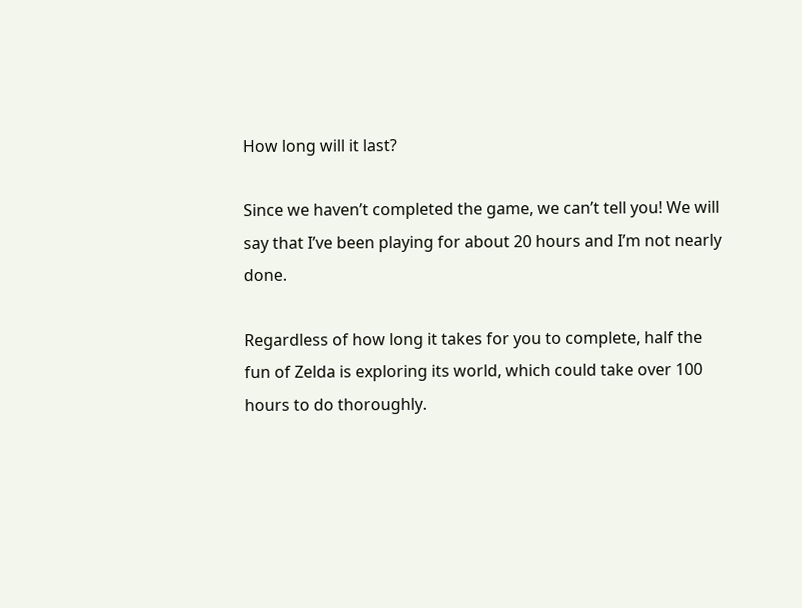How long will it last?

Since we haven’t completed the game, we can’t tell you! We will say that I’ve been playing for about 20 hours and I’m not nearly done.

Regardless of how long it takes for you to complete, half the fun of Zelda is exploring its world, which could take over 100 hours to do thoroughly.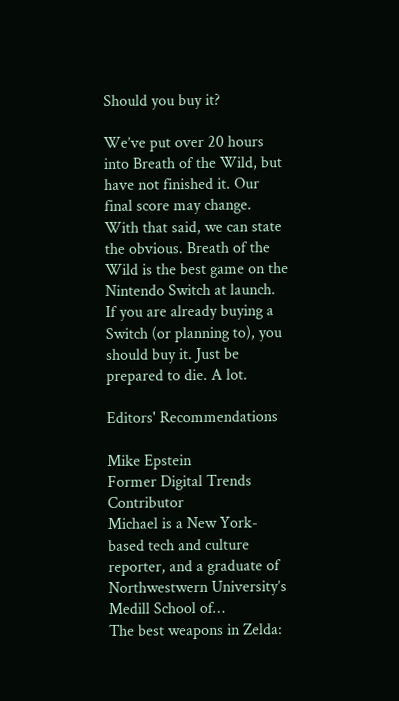Should you buy it?

We’ve put over 20 hours into Breath of the Wild, but have not finished it. Our final score may change. With that said, we can state the obvious. Breath of the Wild is the best game on the Nintendo Switch at launch. If you are already buying a Switch (or planning to), you should buy it. Just be prepared to die. A lot.

Editors' Recommendations

Mike Epstein
Former Digital Trends Contributor
Michael is a New York-based tech and culture reporter, and a graduate of Northwestwern University’s Medill School of…
The best weapons in Zelda: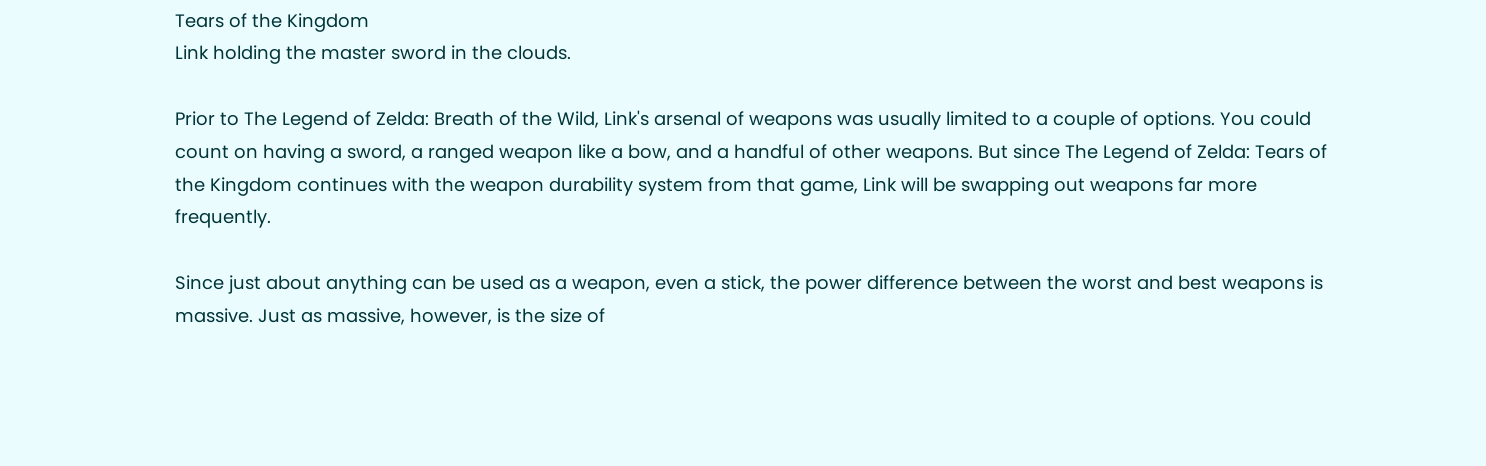Tears of the Kingdom
Link holding the master sword in the clouds.

Prior to The Legend of Zelda: Breath of the Wild, Link's arsenal of weapons was usually limited to a couple of options. You could count on having a sword, a ranged weapon like a bow, and a handful of other weapons. But since The Legend of Zelda: Tears of the Kingdom continues with the weapon durability system from that game, Link will be swapping out weapons far more frequently.

Since just about anything can be used as a weapon, even a stick, the power difference between the worst and best weapons is massive. Just as massive, however, is the size of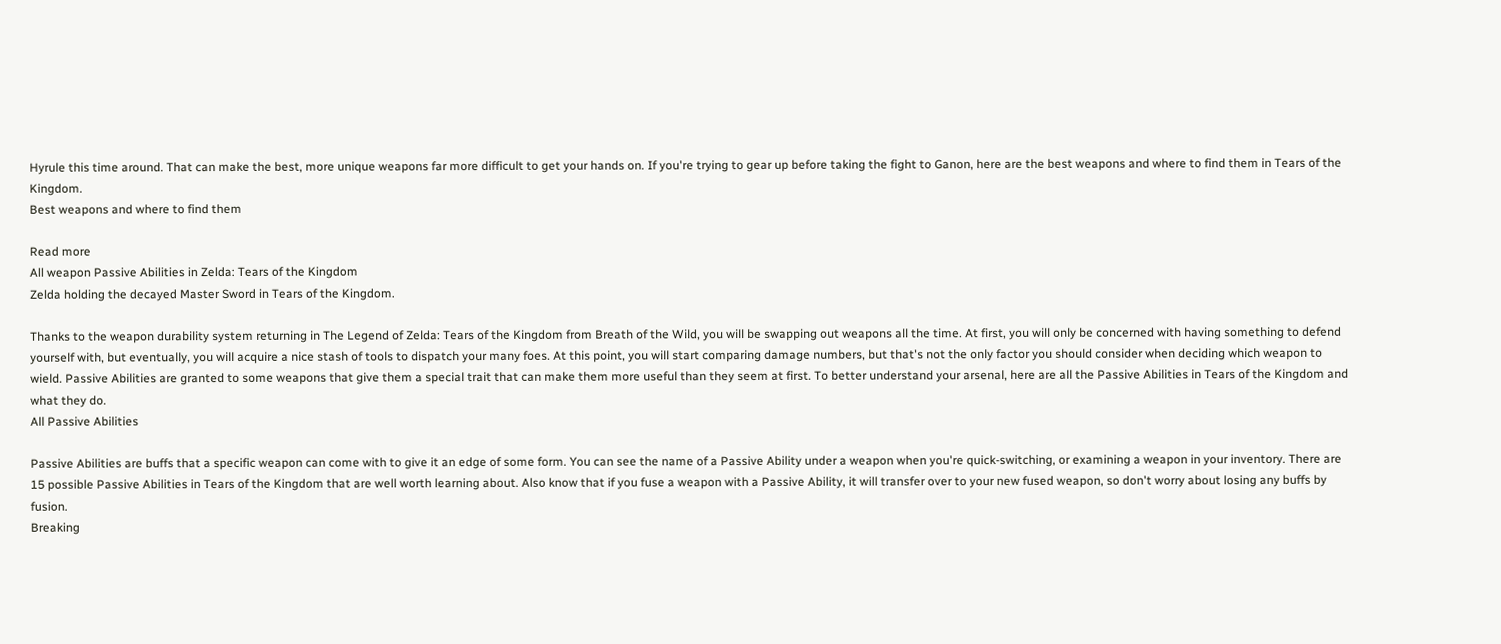Hyrule this time around. That can make the best, more unique weapons far more difficult to get your hands on. If you're trying to gear up before taking the fight to Ganon, here are the best weapons and where to find them in Tears of the Kingdom.
Best weapons and where to find them

Read more
All weapon Passive Abilities in Zelda: Tears of the Kingdom
Zelda holding the decayed Master Sword in Tears of the Kingdom.

Thanks to the weapon durability system returning in The Legend of Zelda: Tears of the Kingdom from Breath of the Wild, you will be swapping out weapons all the time. At first, you will only be concerned with having something to defend yourself with, but eventually, you will acquire a nice stash of tools to dispatch your many foes. At this point, you will start comparing damage numbers, but that's not the only factor you should consider when deciding which weapon to wield. Passive Abilities are granted to some weapons that give them a special trait that can make them more useful than they seem at first. To better understand your arsenal, here are all the Passive Abilities in Tears of the Kingdom and what they do.
All Passive Abilities

Passive Abilities are buffs that a specific weapon can come with to give it an edge of some form. You can see the name of a Passive Ability under a weapon when you're quick-switching, or examining a weapon in your inventory. There are 15 possible Passive Abilities in Tears of the Kingdom that are well worth learning about. Also know that if you fuse a weapon with a Passive Ability, it will transfer over to your new fused weapon, so don't worry about losing any buffs by fusion.
Breaking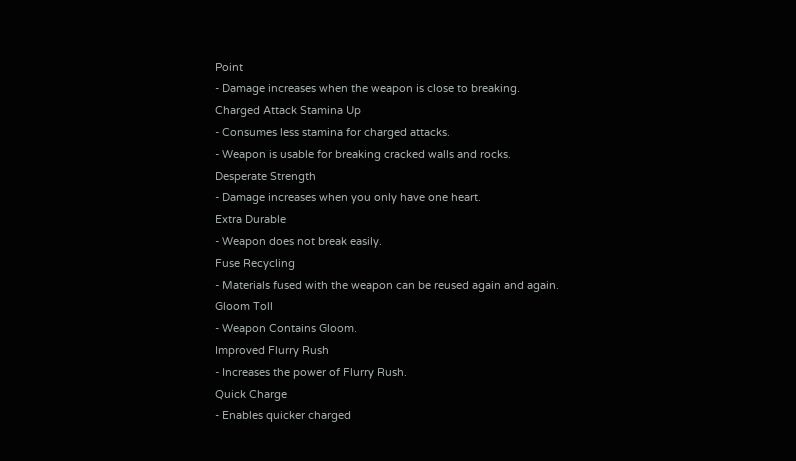Point
- Damage increases when the weapon is close to breaking.
Charged Attack Stamina Up
- Consumes less stamina for charged attacks.
- Weapon is usable for breaking cracked walls and rocks.
Desperate Strength
- Damage increases when you only have one heart.
Extra Durable
- Weapon does not break easily.
Fuse Recycling
- Materials fused with the weapon can be reused again and again.
Gloom Toll
- Weapon Contains Gloom.
Improved Flurry Rush
- Increases the power of Flurry Rush.
Quick Charge
- Enables quicker charged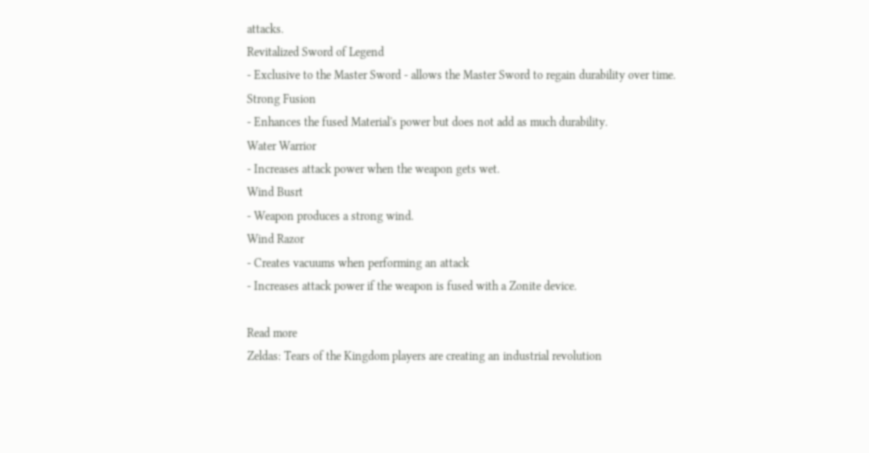attacks.
Revitalized Sword of Legend
- Exclusive to the Master Sword - allows the Master Sword to regain durability over time.
Strong Fusion
- Enhances the fused Material's power but does not add as much durability.
Water Warrior
- Increases attack power when the weapon gets wet.
Wind Busrt
- Weapon produces a strong wind.
Wind Razor
- Creates vacuums when performing an attack
- Increases attack power if the weapon is fused with a Zonite device.

Read more
Zeldas: Tears of the Kingdom players are creating an industrial revolution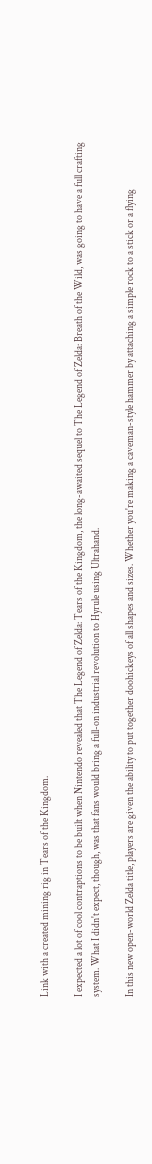Link with a created mining rig in Tears of the Kingdom.

I expected a lot of cool contraptions to be built when Nintendo revealed that The Legend of Zelda: Tears of the Kingdom, the long-awaited sequel to The Legend of Zelda: Breath of the Wild, was going to have a full crafting system. What I didn't expect, though, was that fans would bring a full-on industrial revolution to Hyrule using Ultrahand.

In this new open-world Zelda title, players are given the ability to put together doohickeys of all shapes and sizes. Whether you're making a caveman-style hammer by attaching a simple rock to a stick or a flying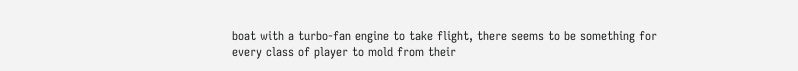boat with a turbo-fan engine to take flight, there seems to be something for every class of player to mold from their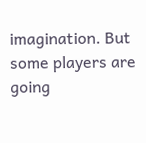imagination. But some players are going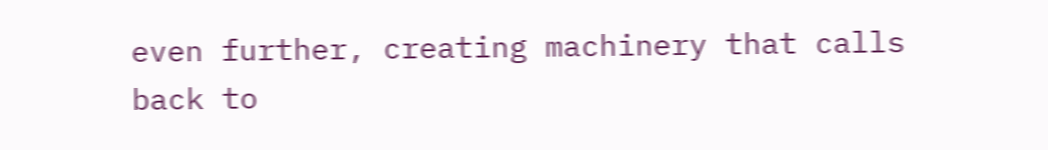even further, creating machinery that calls back to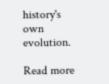history's own evolution.

Read more